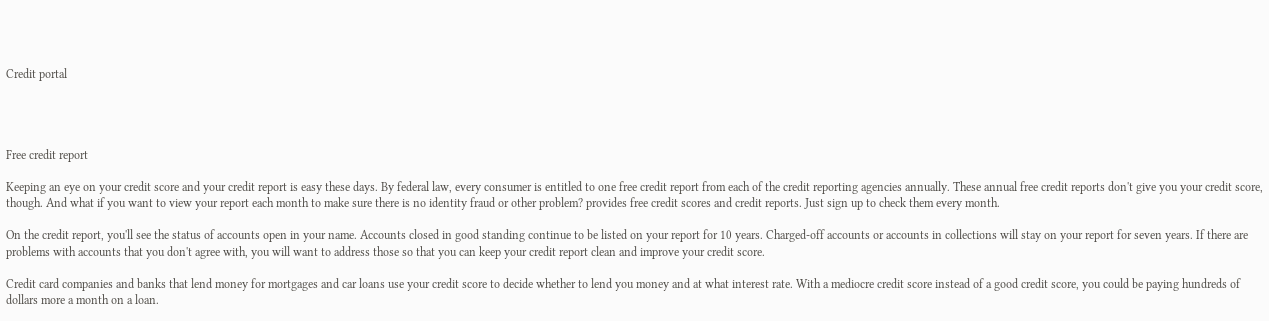Credit portal




Free credit report

Keeping an eye on your credit score and your credit report is easy these days. By federal law, every consumer is entitled to one free credit report from each of the credit reporting agencies annually. These annual free credit reports don't give you your credit score, though. And what if you want to view your report each month to make sure there is no identity fraud or other problem? provides free credit scores and credit reports. Just sign up to check them every month.

On the credit report, you'll see the status of accounts open in your name. Accounts closed in good standing continue to be listed on your report for 10 years. Charged-off accounts or accounts in collections will stay on your report for seven years. If there are problems with accounts that you don't agree with, you will want to address those so that you can keep your credit report clean and improve your credit score.

Credit card companies and banks that lend money for mortgages and car loans use your credit score to decide whether to lend you money and at what interest rate. With a mediocre credit score instead of a good credit score, you could be paying hundreds of dollars more a month on a loan.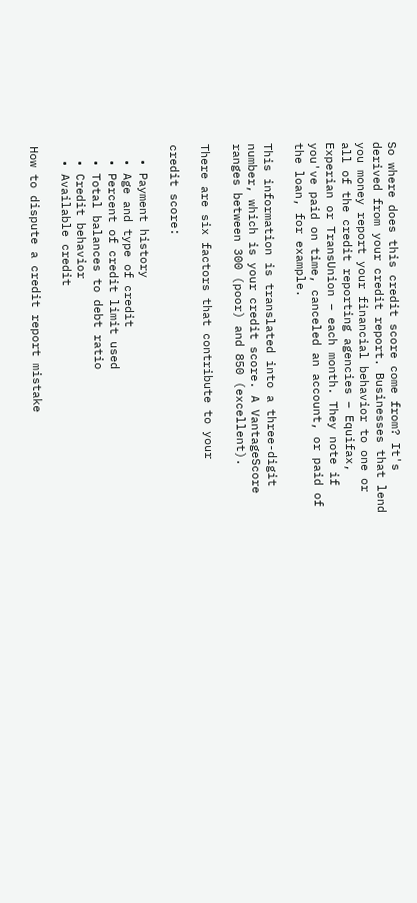So where does this credit score come from? It's derived from your credit report. Businesses that lend you money report your financial behavior to one or all of the credit reporting agencies – Equifax, Experian or TransUnion – each month. They note if you've paid on time, canceled an account, or paid of the loan, for example.

This information is translated into a three-digit number, which is your credit score. A VantageScore ranges between 300 (poor) and 850 (excellent).

There are six factors that contribute to your

credit score:

  • Payment history
  • Age and type of credit
  • Percent of credit limit used
  • Total balances to debt ratio
  • Credit behavior
  • Available credit

How to dispute a credit report mistake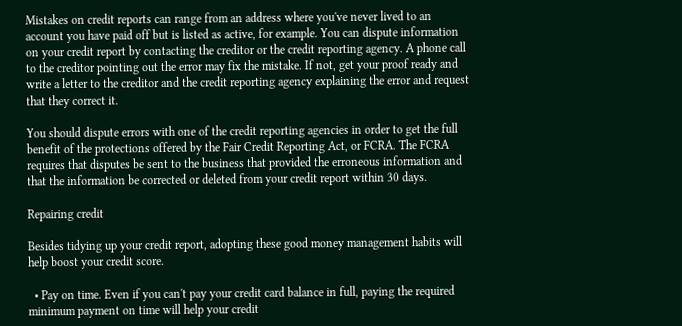Mistakes on credit reports can range from an address where you've never lived to an account you have paid off but is listed as active, for example. You can dispute information on your credit report by contacting the creditor or the credit reporting agency. A phone call to the creditor pointing out the error may fix the mistake. If not, get your proof ready and write a letter to the creditor and the credit reporting agency explaining the error and request that they correct it.

You should dispute errors with one of the credit reporting agencies in order to get the full benefit of the protections offered by the Fair Credit Reporting Act, or FCRA. The FCRA requires that disputes be sent to the business that provided the erroneous information and that the information be corrected or deleted from your credit report within 30 days.

Repairing credit

Besides tidying up your credit report, adopting these good money management habits will help boost your credit score.

  • Pay on time. Even if you can't pay your credit card balance in full, paying the required minimum payment on time will help your credit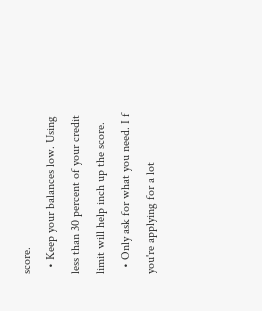score.
  • Keep your balances low. Using less than 30 percent of your credit limit will help inch up the score.
  • Only ask for what you need. I f you're applying for a lot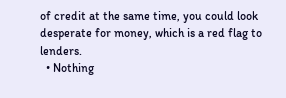of credit at the same time, you could look desperate for money, which is a red flag to lenders.
  • Nothing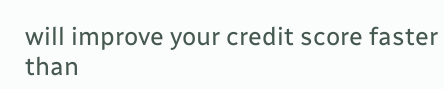will improve your credit score faster than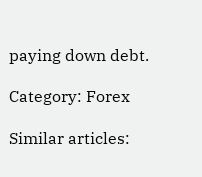paying down debt.

Category: Forex

Similar articles: